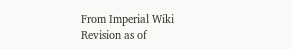From Imperial Wiki
Revision as of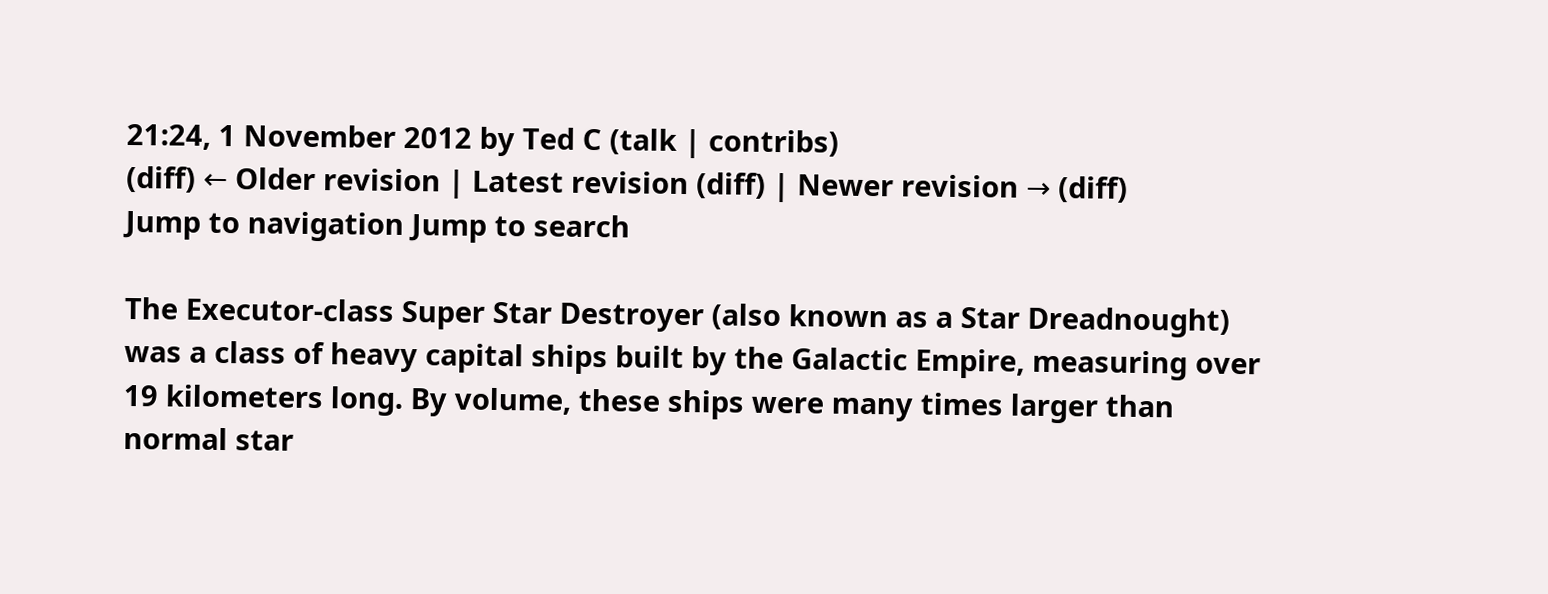21:24, 1 November 2012 by Ted C (talk | contribs)
(diff) ← Older revision | Latest revision (diff) | Newer revision → (diff)
Jump to navigation Jump to search

The Executor-class Super Star Destroyer (also known as a Star Dreadnought) was a class of heavy capital ships built by the Galactic Empire, measuring over 19 kilometers long. By volume, these ships were many times larger than normal star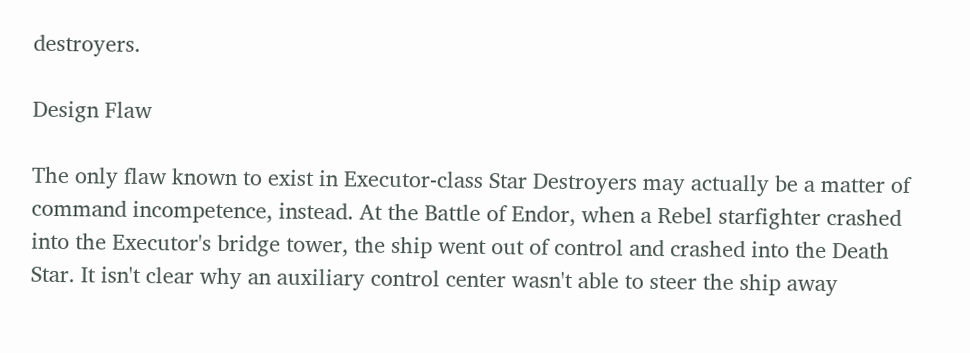destroyers.

Design Flaw

The only flaw known to exist in Executor-class Star Destroyers may actually be a matter of command incompetence, instead. At the Battle of Endor, when a Rebel starfighter crashed into the Executor's bridge tower, the ship went out of control and crashed into the Death Star. It isn't clear why an auxiliary control center wasn't able to steer the ship away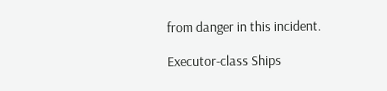from danger in this incident.

Executor-class Ships